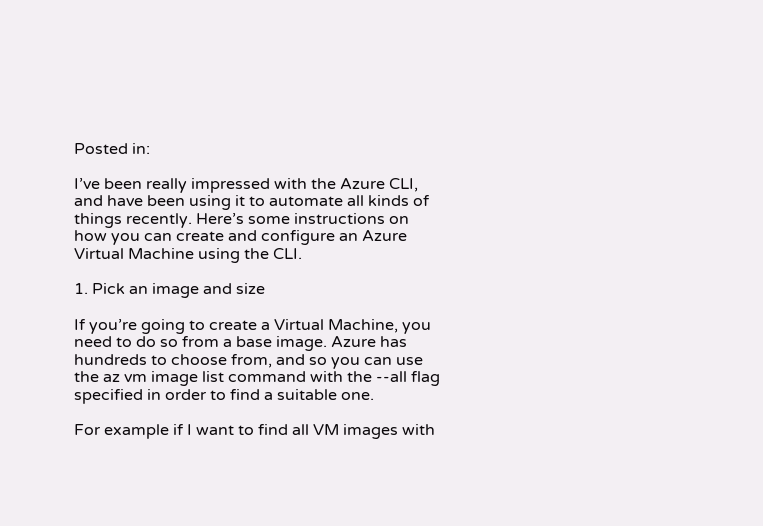Posted in:

I’ve been really impressed with the Azure CLI, and have been using it to automate all kinds of things recently. Here’s some instructions on how you can create and configure an Azure Virtual Machine using the CLI.

1. Pick an image and size

If you’re going to create a Virtual Machine, you need to do so from a base image. Azure has hundreds to choose from, and so you can use the az vm image list command with the --all flag specified in order to find a suitable one.

For example if I want to find all VM images with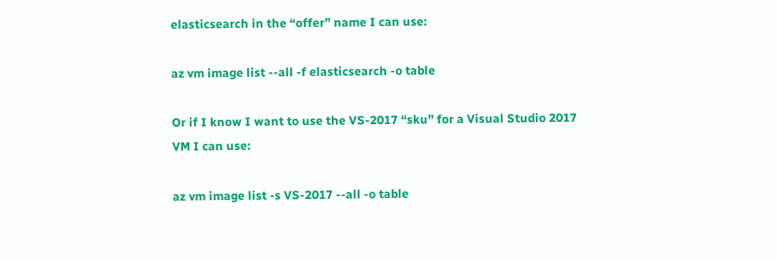elasticsearch in the “offer” name I can use:

az vm image list --all -f elasticsearch -o table

Or if I know I want to use the VS-2017 “sku” for a Visual Studio 2017 VM I can use:

az vm image list -s VS-2017 --all -o table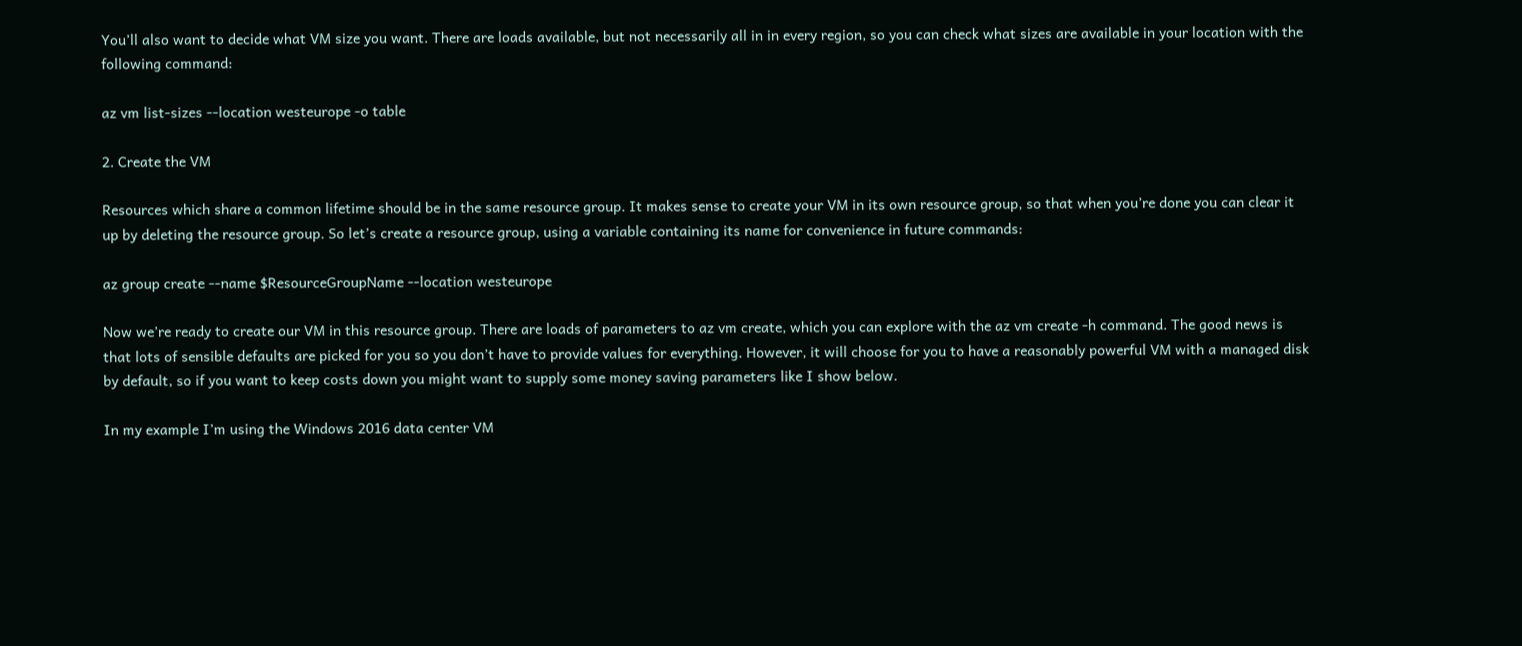You’ll also want to decide what VM size you want. There are loads available, but not necessarily all in in every region, so you can check what sizes are available in your location with the following command:

az vm list-sizes --location westeurope -o table

2. Create the VM

Resources which share a common lifetime should be in the same resource group. It makes sense to create your VM in its own resource group, so that when you’re done you can clear it up by deleting the resource group. So let’s create a resource group, using a variable containing its name for convenience in future commands:

az group create --name $ResourceGroupName --location westeurope

Now we’re ready to create our VM in this resource group. There are loads of parameters to az vm create, which you can explore with the az vm create -h command. The good news is that lots of sensible defaults are picked for you so you don’t have to provide values for everything. However, it will choose for you to have a reasonably powerful VM with a managed disk by default, so if you want to keep costs down you might want to supply some money saving parameters like I show below.

In my example I’m using the Windows 2016 data center VM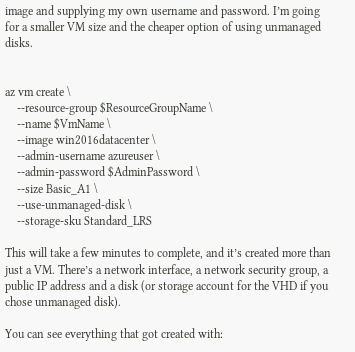image and supplying my own username and password. I’m going for a smaller VM size and the cheaper option of using unmanaged disks.


az vm create \
    --resource-group $ResourceGroupName \
    --name $VmName \
    --image win2016datacenter \
    --admin-username azureuser \
    --admin-password $AdminPassword \
    --size Basic_A1 \
    --use-unmanaged-disk \
    --storage-sku Standard_LRS

This will take a few minutes to complete, and it’s created more than just a VM. There’s a network interface, a network security group, a public IP address and a disk (or storage account for the VHD if you chose unmanaged disk).

You can see everything that got created with: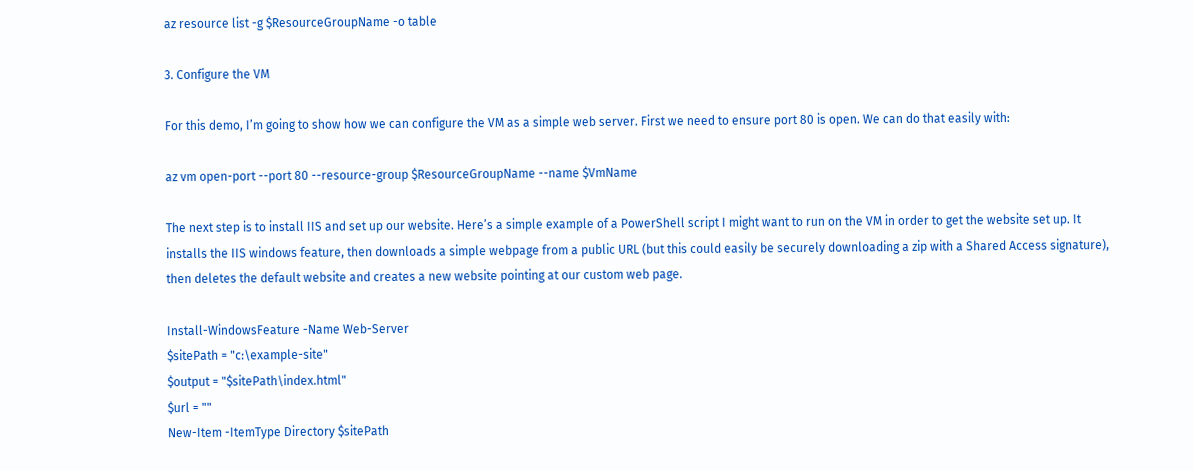az resource list -g $ResourceGroupName -o table

3. Configure the VM

For this demo, I’m going to show how we can configure the VM as a simple web server. First we need to ensure port 80 is open. We can do that easily with:

az vm open-port --port 80 --resource-group $ResourceGroupName --name $VmName

The next step is to install IIS and set up our website. Here’s a simple example of a PowerShell script I might want to run on the VM in order to get the website set up. It installs the IIS windows feature, then downloads a simple webpage from a public URL (but this could easily be securely downloading a zip with a Shared Access signature), then deletes the default website and creates a new website pointing at our custom web page.

Install-WindowsFeature -Name Web-Server
$sitePath = "c:\example-site"
$output = "$sitePath\index.html"
$url = ""
New-Item -ItemType Directory $sitePath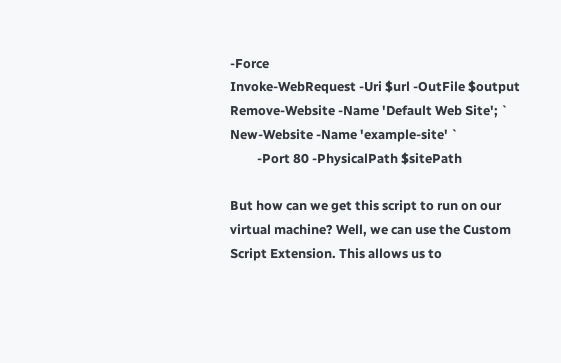-Force
Invoke-WebRequest -Uri $url -OutFile $output
Remove-Website -Name 'Default Web Site'; `
New-Website -Name 'example-site' `
         -Port 80 -PhysicalPath $sitePath

But how can we get this script to run on our virtual machine? Well, we can use the Custom Script Extension. This allows us to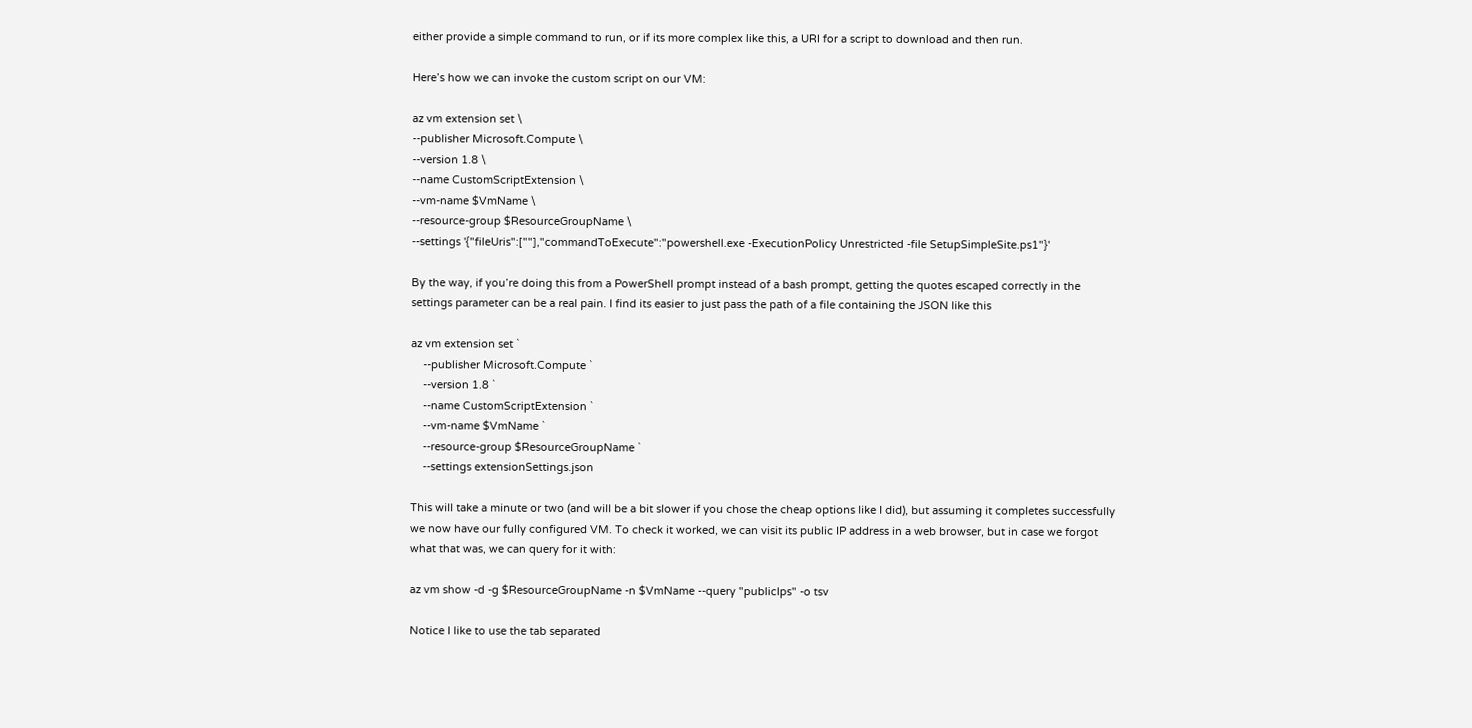either provide a simple command to run, or if its more complex like this, a URI for a script to download and then run.

Here’s how we can invoke the custom script on our VM:

az vm extension set \
--publisher Microsoft.Compute \
--version 1.8 \
--name CustomScriptExtension \
--vm-name $VmName \
--resource-group $ResourceGroupName \
--settings '{"fileUris":[""],"commandToExecute":"powershell.exe -ExecutionPolicy Unrestricted -file SetupSimpleSite.ps1"}'

By the way, if you’re doing this from a PowerShell prompt instead of a bash prompt, getting the quotes escaped correctly in the settings parameter can be a real pain. I find its easier to just pass the path of a file containing the JSON like this

az vm extension set `
    --publisher Microsoft.Compute `
    --version 1.8 `
    --name CustomScriptExtension `
    --vm-name $VmName `
    --resource-group $ResourceGroupName `
    --settings extensionSettings.json

This will take a minute or two (and will be a bit slower if you chose the cheap options like I did), but assuming it completes successfully we now have our fully configured VM. To check it worked, we can visit its public IP address in a web browser, but in case we forgot what that was, we can query for it with:

az vm show -d -g $ResourceGroupName -n $VmName --query "publicIps" -o tsv

Notice I like to use the tab separated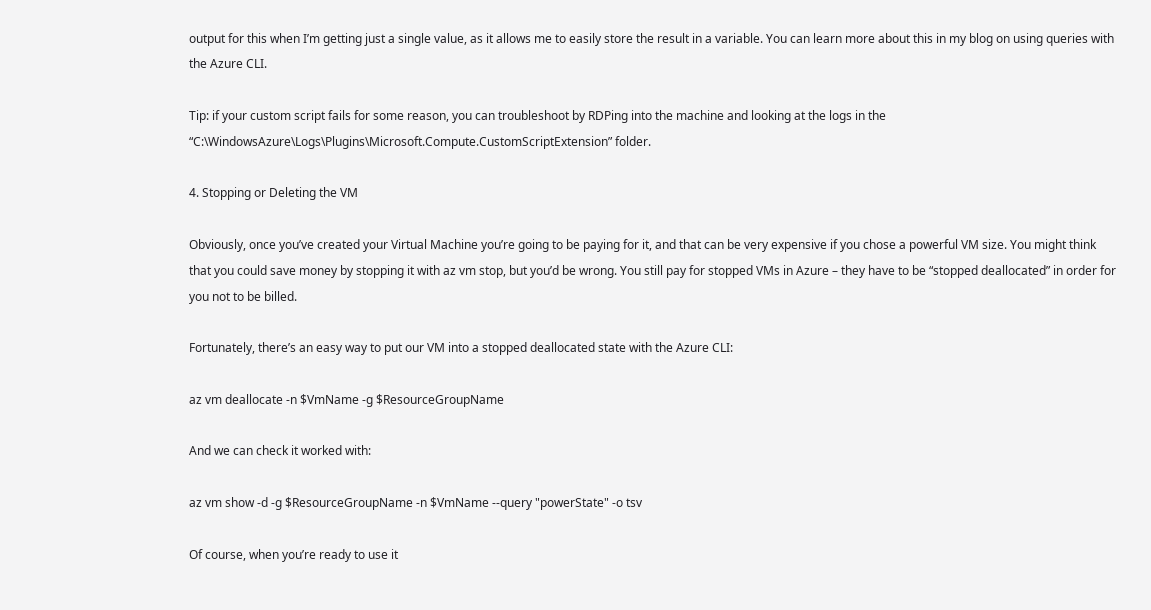output for this when I’m getting just a single value, as it allows me to easily store the result in a variable. You can learn more about this in my blog on using queries with the Azure CLI.

Tip: if your custom script fails for some reason, you can troubleshoot by RDPing into the machine and looking at the logs in the “C:\WindowsAzure\Logs\Plugins\Microsoft.Compute.CustomScriptExtension” folder.

4. Stopping or Deleting the VM

Obviously, once you’ve created your Virtual Machine you’re going to be paying for it, and that can be very expensive if you chose a powerful VM size. You might think that you could save money by stopping it with az vm stop, but you’d be wrong. You still pay for stopped VMs in Azure – they have to be “stopped deallocated” in order for you not to be billed.

Fortunately, there’s an easy way to put our VM into a stopped deallocated state with the Azure CLI:

az vm deallocate -n $VmName -g $ResourceGroupName

And we can check it worked with:

az vm show -d -g $ResourceGroupName -n $VmName --query "powerState" -o tsv

Of course, when you’re ready to use it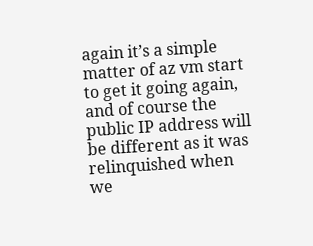again it’s a simple matter of az vm start to get it going again, and of course the public IP address will be different as it was relinquished when we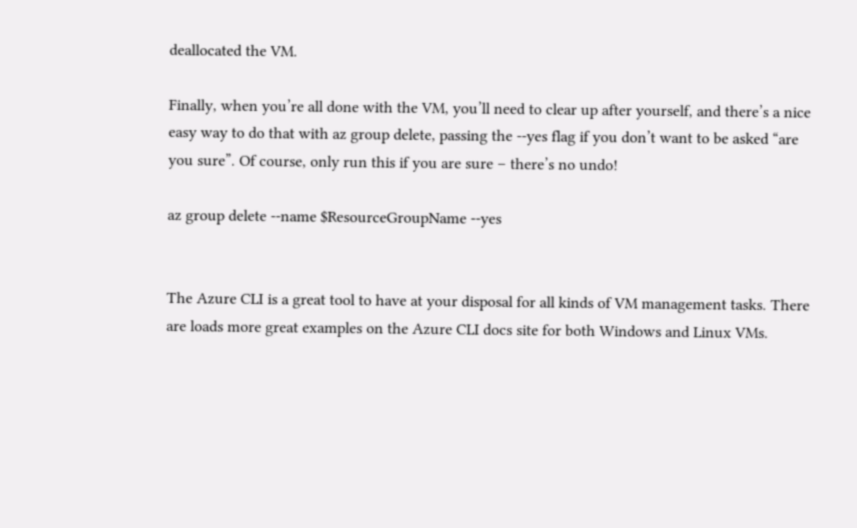deallocated the VM.

Finally, when you’re all done with the VM, you’ll need to clear up after yourself, and there’s a nice easy way to do that with az group delete, passing the --yes flag if you don’t want to be asked “are you sure”. Of course, only run this if you are sure – there’s no undo!

az group delete --name $ResourceGroupName --yes


The Azure CLI is a great tool to have at your disposal for all kinds of VM management tasks. There are loads more great examples on the Azure CLI docs site for both Windows and Linux VMs.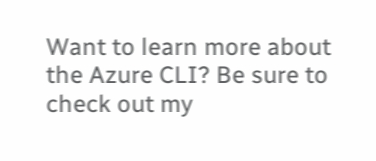Want to learn more about the Azure CLI? Be sure to check out my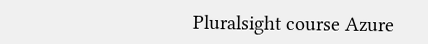Pluralsight course Azure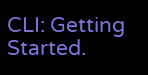CLI: Getting Started.